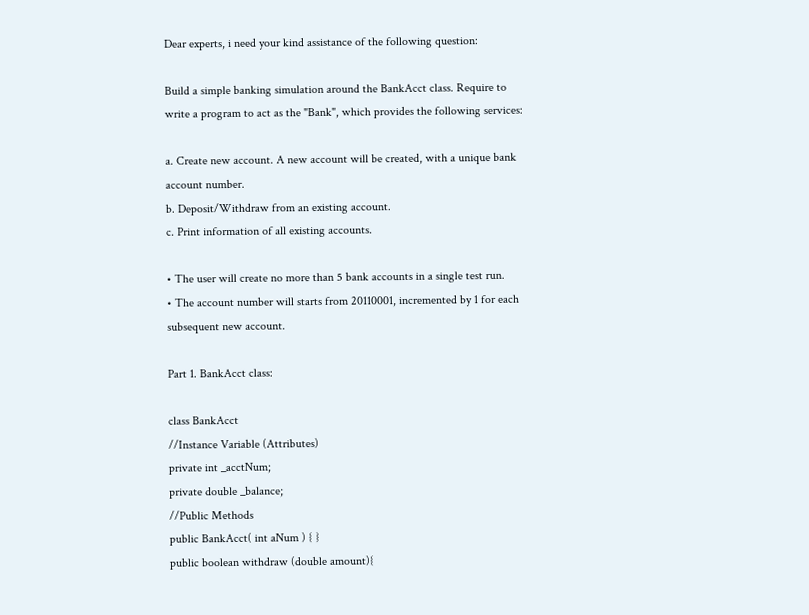Dear experts, i need your kind assistance of the following question:

Build a simple banking simulation around the BankAcct class. Require to write a program to act as the "Bank", which provides the following services:

a. Create new account. A new account will be created, with a unique bank account number.
b. Deposit/Withdraw from an existing account.
c. Print information of all existing accounts.

• The user will create no more than 5 bank accounts in a single test run.
• The account number will starts from 20110001, incremented by 1 for each subsequent new account.

Part 1. BankAcct class:

class BankAcct
//Instance Variable (Attributes)
private int _acctNum;
private double _balance;
//Public Methods
public BankAcct( int aNum ) { }
public boolean withdraw (double amount){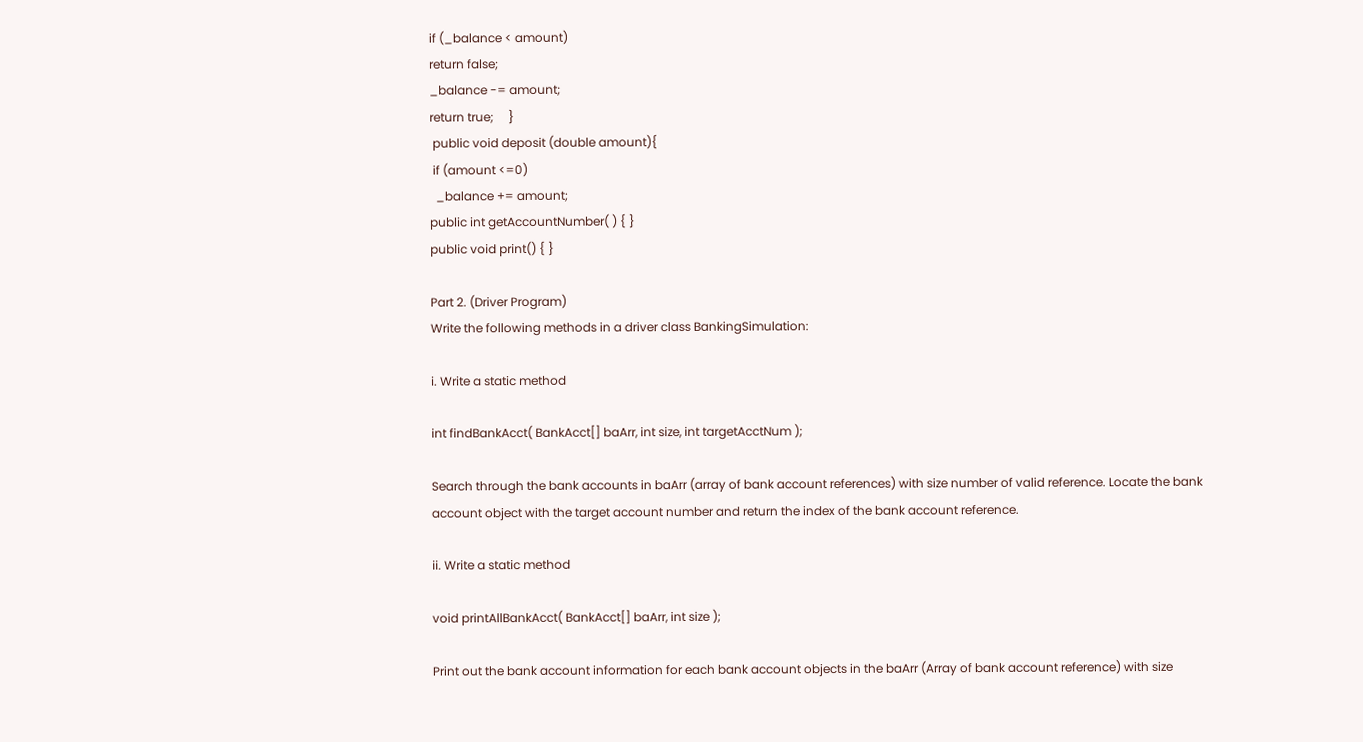if (_balance < amount)
return false;
_balance -= amount;
return true;     }
 public void deposit (double amount){
 if (amount <=0)
  _balance += amount;
public int getAccountNumber( ) { }
public void print() { }

Part 2. (Driver Program)
Write the following methods in a driver class BankingSimulation:

i. Write a static method

int findBankAcct( BankAcct[] baArr, int size, int targetAcctNum );

Search through the bank accounts in baArr (array of bank account references) with size number of valid reference. Locate the bank account object with the target account number and return the index of the bank account reference.

ii. Write a static method

void printAllBankAcct( BankAcct[] baArr, int size );

Print out the bank account information for each bank account objects in the baArr (Array of bank account reference) with size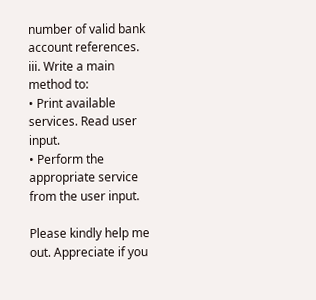number of valid bank account references.
iii. Write a main method to:
• Print available services. Read user input.
• Perform the appropriate service from the user input.

Please kindly help me out. Appreciate if you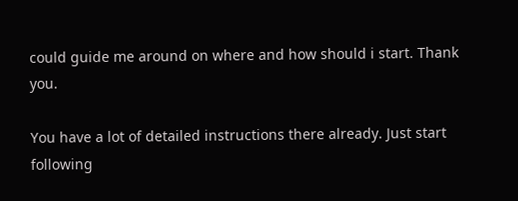could guide me around on where and how should i start. Thank you.

You have a lot of detailed instructions there already. Just start following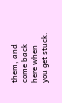them, and come back here when you get stuck.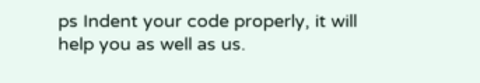ps Indent your code properly, it will help you as well as us.